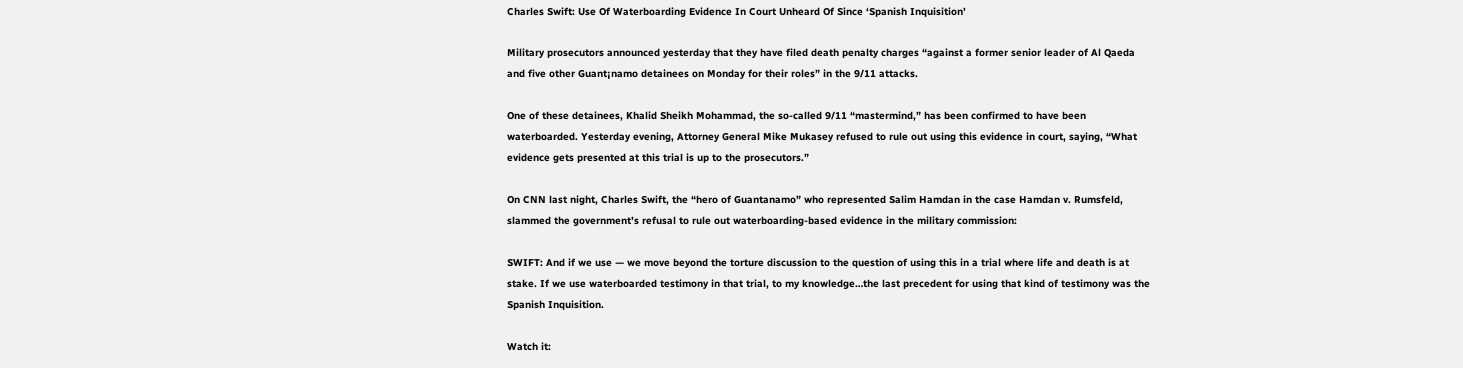Charles Swift: Use Of Waterboarding Evidence In Court Unheard Of Since ‘Spanish Inquisition’

Military prosecutors announced yesterday that they have filed death penalty charges “against a former senior leader of Al Qaeda and five other Guant¡namo detainees on Monday for their roles” in the 9/11 attacks.

One of these detainees, Khalid Sheikh Mohammad, the so-called 9/11 “mastermind,” has been confirmed to have been waterboarded. Yesterday evening, Attorney General Mike Mukasey refused to rule out using this evidence in court, saying, “What evidence gets presented at this trial is up to the prosecutors.”

On CNN last night, Charles Swift, the “hero of Guantanamo” who represented Salim Hamdan in the case Hamdan v. Rumsfeld, slammed the government’s refusal to rule out waterboarding-based evidence in the military commission:

SWIFT: And if we use — we move beyond the torture discussion to the question of using this in a trial where life and death is at stake. If we use waterboarded testimony in that trial, to my knowledge…the last precedent for using that kind of testimony was the Spanish Inquisition.

Watch it: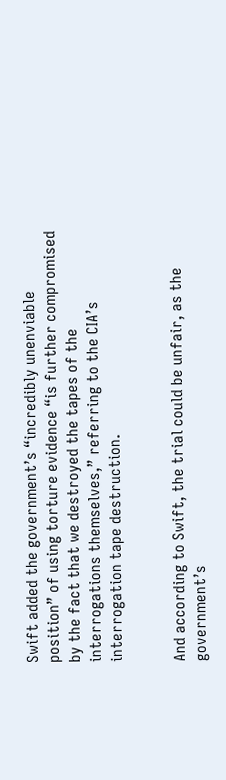Swift added the government’s “incredibly unenviable position” of using torture evidence “is further compromised by the fact that we destroyed the tapes of the interrogations themselves,” referring to the CIA’s interrogation tape destruction.


And according to Swift, the trial could be unfair, as the government’s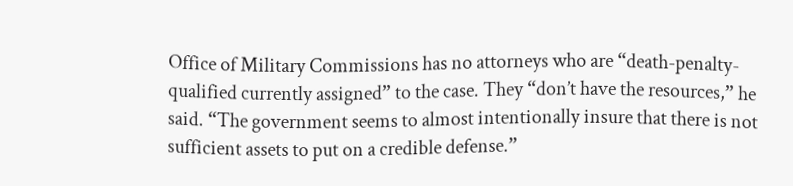Office of Military Commissions has no attorneys who are “death-penalty-qualified currently assigned” to the case. They “don’t have the resources,” he said. “The government seems to almost intentionally insure that there is not sufficient assets to put on a credible defense.”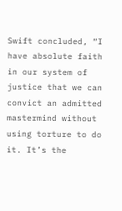Swift concluded, “I have absolute faith in our system of justice that we can convict an admitted mastermind without using torture to do it. It’s the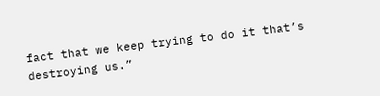fact that we keep trying to do it that’s destroying us.”